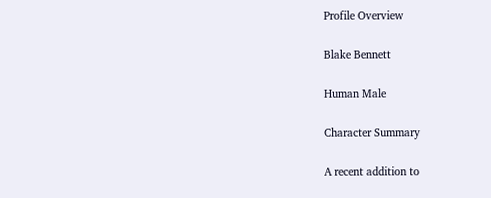Profile Overview

Blake Bennett

Human Male

Character Summary

A recent addition to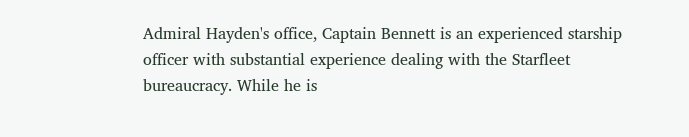Admiral Hayden's office, Captain Bennett is an experienced starship officer with substantial experience dealing with the Starfleet bureaucracy. While he is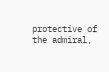protective of the admiral,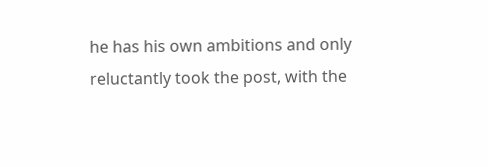he has his own ambitions and only reluctantly took the post, with the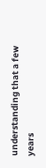understanding that a few years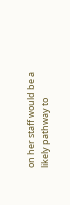on her staff would be a likely pathway to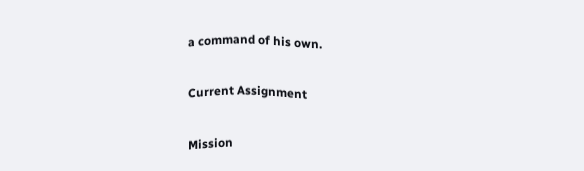a command of his own.

Current Assignment

Mission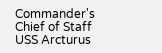Commander's Chief of Staff
USS Arcturus